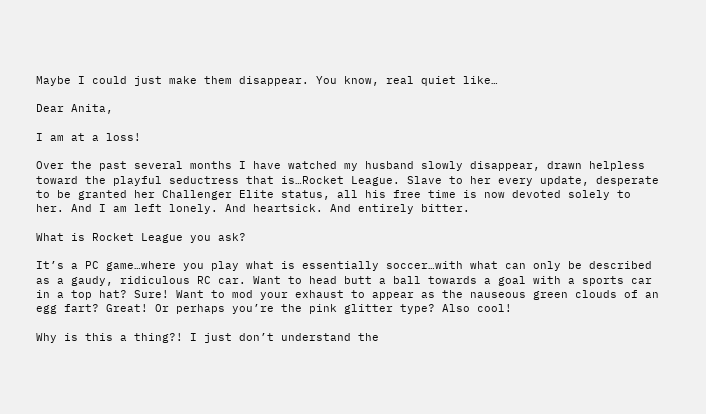Maybe I could just make them disappear. You know, real quiet like…

Dear Anita,

I am at a loss!

Over the past several months I have watched my husband slowly disappear, drawn helpless toward the playful seductress that is…Rocket League. Slave to her every update, desperate to be granted her Challenger Elite status, all his free time is now devoted solely to her. And I am left lonely. And heartsick. And entirely bitter.

What is Rocket League you ask?

It’s a PC game…where you play what is essentially soccer…with what can only be described as a gaudy, ridiculous RC car. Want to head butt a ball towards a goal with a sports car in a top hat? Sure! Want to mod your exhaust to appear as the nauseous green clouds of an egg fart? Great! Or perhaps you’re the pink glitter type? Also cool!

Why is this a thing?! I just don’t understand the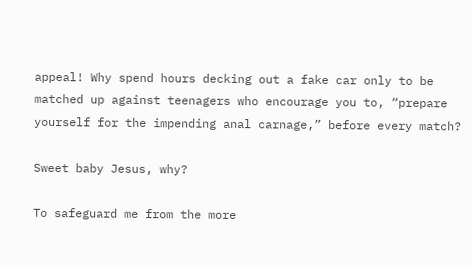appeal! Why spend hours decking out a fake car only to be matched up against teenagers who encourage you to, “prepare yourself for the impending anal carnage,” before every match?

Sweet baby Jesus, why?

To safeguard me from the more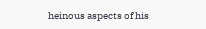heinous aspects of his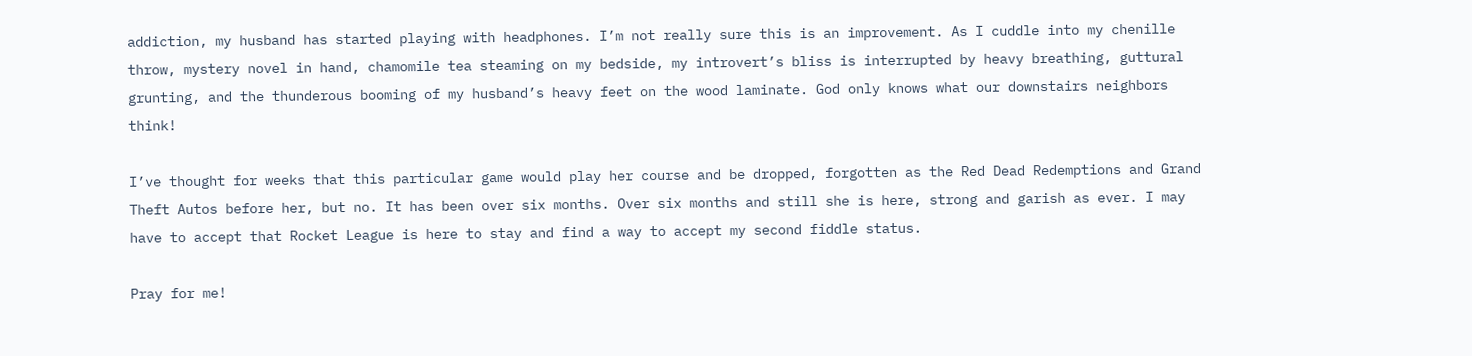addiction, my husband has started playing with headphones. I’m not really sure this is an improvement. As I cuddle into my chenille throw, mystery novel in hand, chamomile tea steaming on my bedside, my introvert’s bliss is interrupted by heavy breathing, guttural grunting, and the thunderous booming of my husband’s heavy feet on the wood laminate. God only knows what our downstairs neighbors think!

I’ve thought for weeks that this particular game would play her course and be dropped, forgotten as the Red Dead Redemptions and Grand Theft Autos before her, but no. It has been over six months. Over six months and still she is here, strong and garish as ever. I may have to accept that Rocket League is here to stay and find a way to accept my second fiddle status.

Pray for me!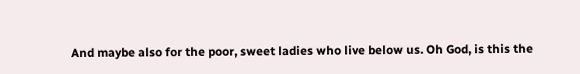And maybe also for the poor, sweet ladies who live below us. Oh God, is this the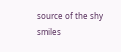source of the shy smiles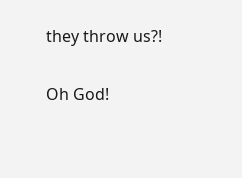they throw us?!

Oh God!